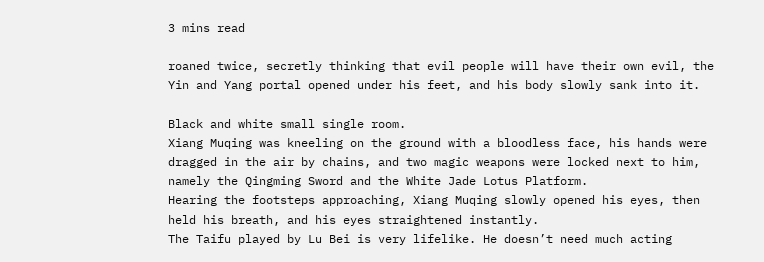3 mins read

roaned twice, secretly thinking that evil people will have their own evil, the Yin and Yang portal opened under his feet, and his body slowly sank into it.

Black and white small single room.
Xiang Muqing was kneeling on the ground with a bloodless face, his hands were dragged in the air by chains, and two magic weapons were locked next to him, namely the Qingming Sword and the White Jade Lotus Platform.
Hearing the footsteps approaching, Xiang Muqing slowly opened his eyes, then held his breath, and his eyes straightened instantly.
The Taifu played by Lu Bei is very lifelike. He doesn’t need much acting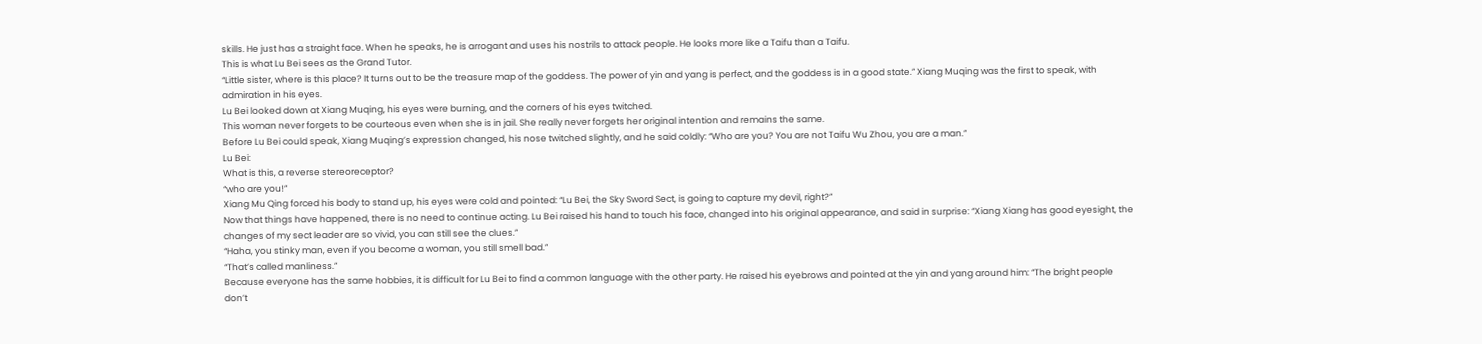skills. He just has a straight face. When he speaks, he is arrogant and uses his nostrils to attack people. He looks more like a Taifu than a Taifu.
This is what Lu Bei sees as the Grand Tutor.
“Little sister, where is this place? It turns out to be the treasure map of the goddess. The power of yin and yang is perfect, and the goddess is in a good state.” Xiang Muqing was the first to speak, with admiration in his eyes.
Lu Bei looked down at Xiang Muqing, his eyes were burning, and the corners of his eyes twitched.
This woman never forgets to be courteous even when she is in jail. She really never forgets her original intention and remains the same.
Before Lu Bei could speak, Xiang Muqing’s expression changed, his nose twitched slightly, and he said coldly: “Who are you? You are not Taifu Wu Zhou, you are a man.”
Lu Bei:
What is this, a reverse stereoreceptor?
“who are you!”
Xiang Mu Qing forced his body to stand up, his eyes were cold and pointed: “Lu Bei, the Sky Sword Sect, is going to capture my devil, right?”
Now that things have happened, there is no need to continue acting. Lu Bei raised his hand to touch his face, changed into his original appearance, and said in surprise: “Xiang Xiang has good eyesight, the changes of my sect leader are so vivid, you can still see the clues.”
“Haha, you stinky man, even if you become a woman, you still smell bad.”
“That’s called manliness.”
Because everyone has the same hobbies, it is difficult for Lu Bei to find a common language with the other party. He raised his eyebrows and pointed at the yin and yang around him: “The bright people don’t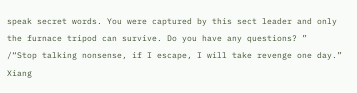speak secret words. You were captured by this sect leader and only the furnace tripod can survive. Do you have any questions? ”
/“Stop talking nonsense, if I escape, I will take revenge one day.” Xiang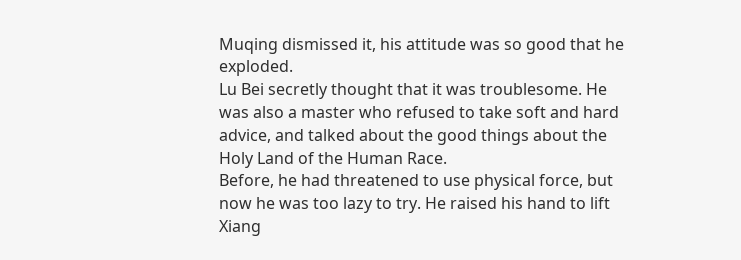Muqing dismissed it, his attitude was so good that he exploded.
Lu Bei secretly thought that it was troublesome. He was also a master who refused to take soft and hard advice, and talked about the good things about the Holy Land of the Human Race.
Before, he had threatened to use physical force, but now he was too lazy to try. He raised his hand to lift Xiang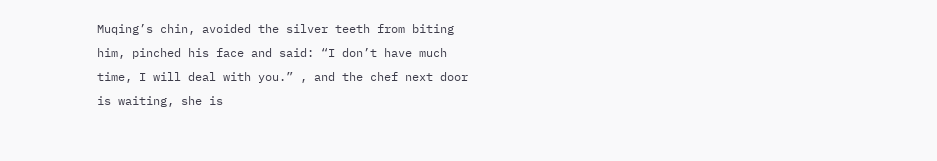Muqing’s chin, avoided the silver teeth from biting him, pinched his face and said: “I don’t have much time, I will deal with you.” , and the chef next door is waiting, she is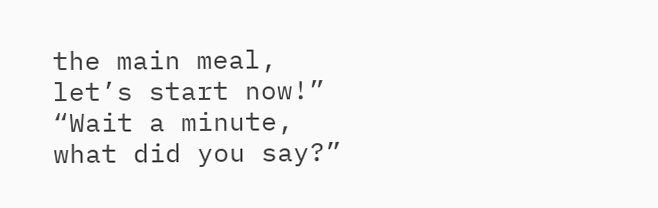the main meal, let’s start now!”
“Wait a minute, what did you say?”